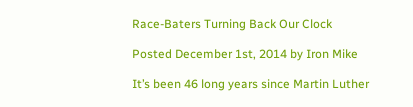Race-Baters Turning Back Our Clock

Posted December 1st, 2014 by Iron Mike

It’s been 46 long years since Martin Luther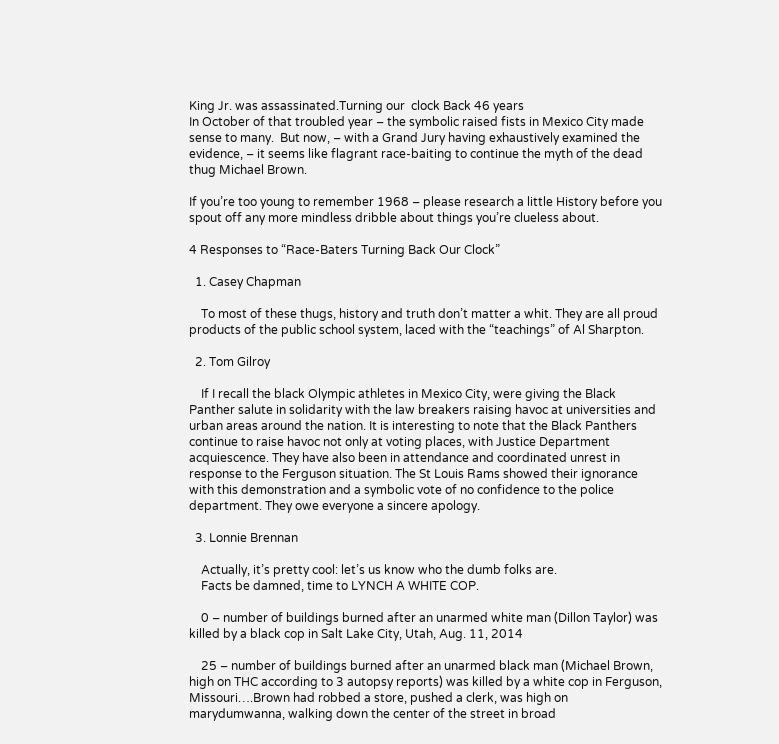King Jr. was assassinated.Turning our  clock Back 46 years
In October of that troubled year – the symbolic raised fists in Mexico City made sense to many.  But now, – with a Grand Jury having exhaustively examined the evidence, – it seems like flagrant race-baiting to continue the myth of the dead thug Michael Brown.

If you’re too young to remember 1968 – please research a little History before you spout off any more mindless dribble about things you’re clueless about.

4 Responses to “Race-Baters Turning Back Our Clock”

  1. Casey Chapman

    To most of these thugs, history and truth don’t matter a whit. They are all proud products of the public school system, laced with the “teachings” of Al Sharpton.

  2. Tom Gilroy

    If I recall the black Olympic athletes in Mexico City, were giving the Black Panther salute in solidarity with the law breakers raising havoc at universities and urban areas around the nation. It is interesting to note that the Black Panthers continue to raise havoc not only at voting places, with Justice Department acquiescence. They have also been in attendance and coordinated unrest in response to the Ferguson situation. The St Louis Rams showed their ignorance with this demonstration and a symbolic vote of no confidence to the police department. They owe everyone a sincere apology.

  3. Lonnie Brennan

    Actually, it’s pretty cool: let’s us know who the dumb folks are.
    Facts be damned, time to LYNCH A WHITE COP.

    0 – number of buildings burned after an unarmed white man (Dillon Taylor) was killed by a black cop in Salt Lake City, Utah, Aug. 11, 2014

    25 – number of buildings burned after an unarmed black man (Michael Brown, high on THC according to 3 autopsy reports) was killed by a white cop in Ferguson, Missouri….Brown had robbed a store, pushed a clerk, was high on marydumwanna, walking down the center of the street in broad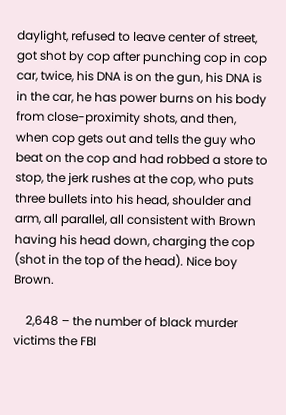daylight, refused to leave center of street, got shot by cop after punching cop in cop car, twice, his DNA is on the gun, his DNA is in the car, he has power burns on his body from close-proximity shots, and then, when cop gets out and tells the guy who beat on the cop and had robbed a store to stop, the jerk rushes at the cop, who puts three bullets into his head, shoulder and arm, all parallel, all consistent with Brown having his head down, charging the cop (shot in the top of the head). Nice boy Brown.

    2,648 – the number of black murder victims the FBI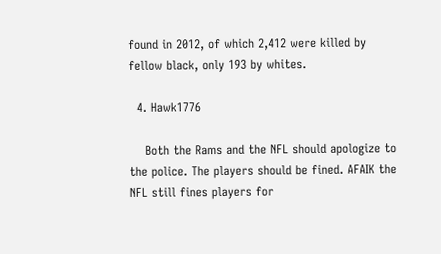found in 2012, of which 2,412 were killed by fellow black, only 193 by whites.

  4. Hawk1776

    Both the Rams and the NFL should apologize to the police. The players should be fined. AFAIK the NFL still fines players for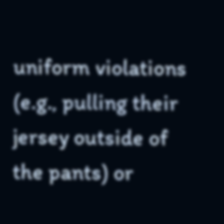uniform violations (e.g., pulling their jersey outside of the pants) or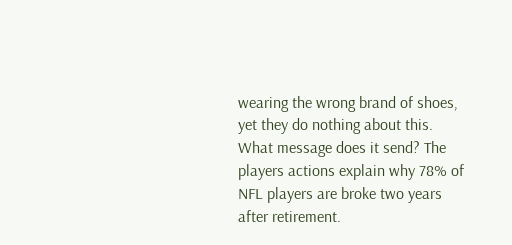wearing the wrong brand of shoes, yet they do nothing about this. What message does it send? The players actions explain why 78% of NFL players are broke two years after retirement.